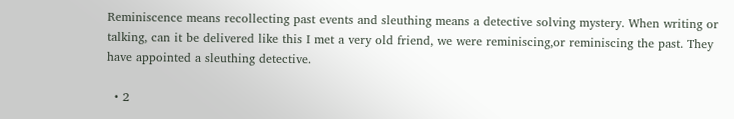Reminiscence means recollecting past events and sleuthing means a detective solving mystery. When writing or talking, can it be delivered like this I met a very old friend, we were reminiscing,or reminiscing the past. They have appointed a sleuthing detective.

  • 2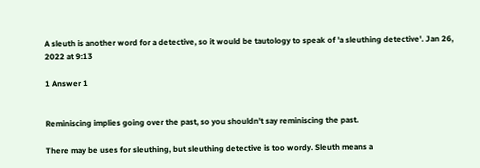A sleuth is another word for a detective, so it would be tautology to speak of 'a sleuthing detective'. Jan 26, 2022 at 9:13

1 Answer 1


Reminiscing implies going over the past, so you shouldn't say reminiscing the past.

There may be uses for sleuthing, but sleuthing detective is too wordy. Sleuth means a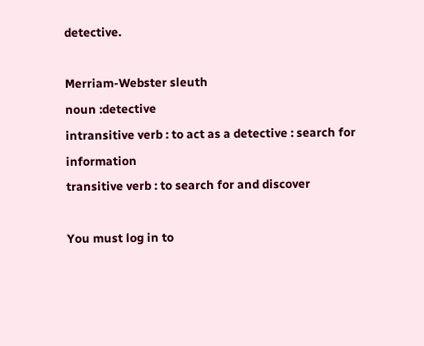detective.

Merriam-Webster sleuth
noun :detective
intransitive verb : to act as a detective : search for information
transitive verb : to search for and discover

You must log in to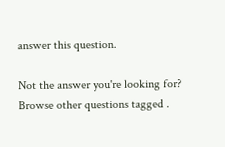answer this question.

Not the answer you're looking for? Browse other questions tagged .